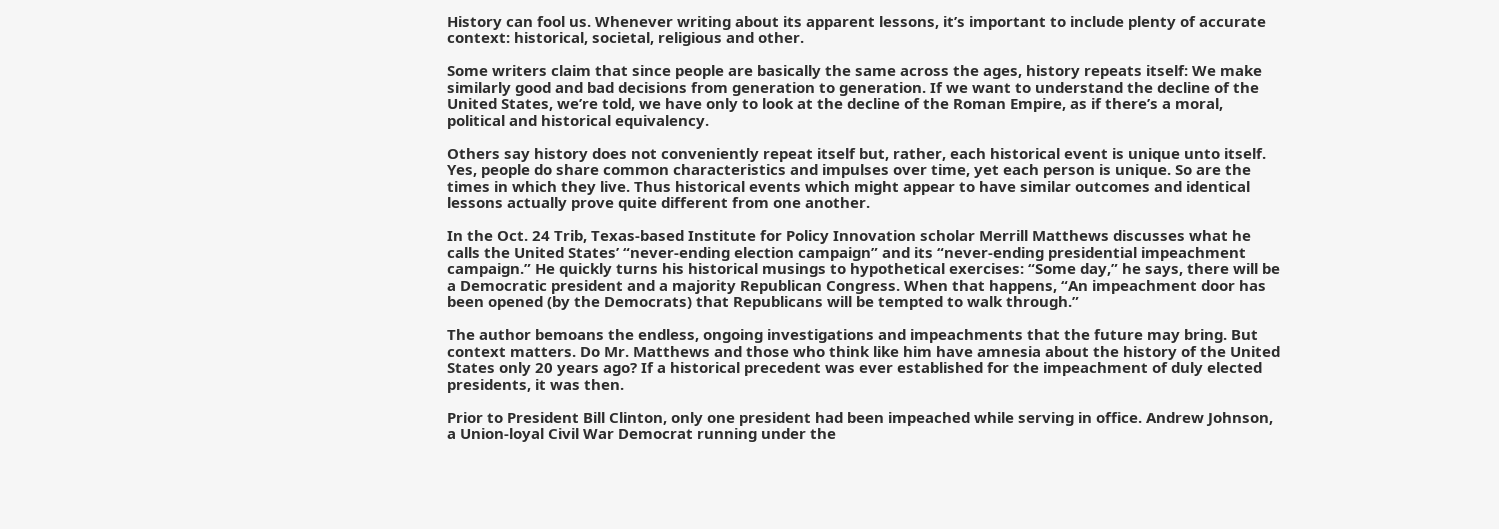History can fool us. Whenever writing about its apparent lessons, it’s important to include plenty of accurate context: historical, societal, religious and other.

Some writers claim that since people are basically the same across the ages, history repeats itself: We make similarly good and bad decisions from generation to generation. If we want to understand the decline of the United States, we’re told, we have only to look at the decline of the Roman Empire, as if there’s a moral, political and historical equivalency.

Others say history does not conveniently repeat itself but, rather, each historical event is unique unto itself. Yes, people do share common characteristics and impulses over time, yet each person is unique. So are the times in which they live. Thus historical events which might appear to have similar outcomes and identical lessons actually prove quite different from one another.

In the Oct. 24 Trib, Texas-based Institute for Policy Innovation scholar Merrill Matthews discusses what he calls the United States’ “never-ending election campaign” and its “never-ending presidential impeachment campaign.” He quickly turns his historical musings to hypothetical exercises: “Some day,” he says, there will be a Democratic president and a majority Republican Congress. When that happens, “An impeachment door has been opened (by the Democrats) that Republicans will be tempted to walk through.”

The author bemoans the endless, ongoing investigations and impeachments that the future may bring. But context matters. Do Mr. Matthews and those who think like him have amnesia about the history of the United States only 20 years ago? If a historical precedent was ever established for the impeachment of duly elected presidents, it was then.

Prior to President Bill Clinton, only one president had been impeached while serving in office. Andrew Johnson, a Union-loyal Civil War Democrat running under the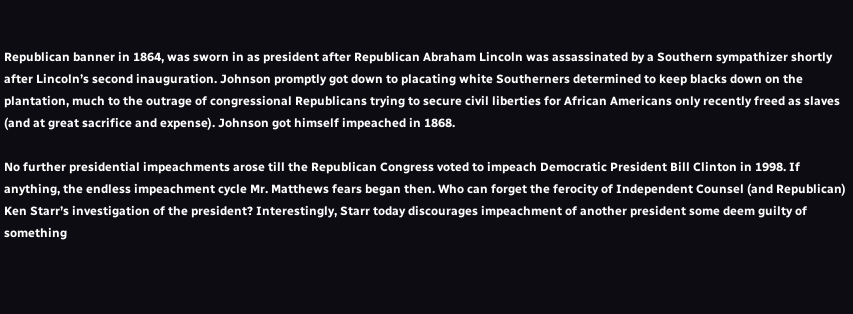Republican banner in 1864, was sworn in as president after Republican Abraham Lincoln was assassinated by a Southern sympathizer shortly after Lincoln’s second inauguration. Johnson promptly got down to placating white Southerners determined to keep blacks down on the plantation, much to the outrage of congressional Republicans trying to secure civil liberties for African Americans only recently freed as slaves (and at great sacrifice and expense). Johnson got himself impeached in 1868.

No further presidential impeachments arose till the Republican Congress voted to impeach Democratic President Bill Clinton in 1998. If anything, the endless impeachment cycle Mr. Matthews fears began then. Who can forget the ferocity of Independent Counsel (and Republican) Ken Starr’s investigation of the president? Interestingly, Starr today discourages impeachment of another president some deem guilty of something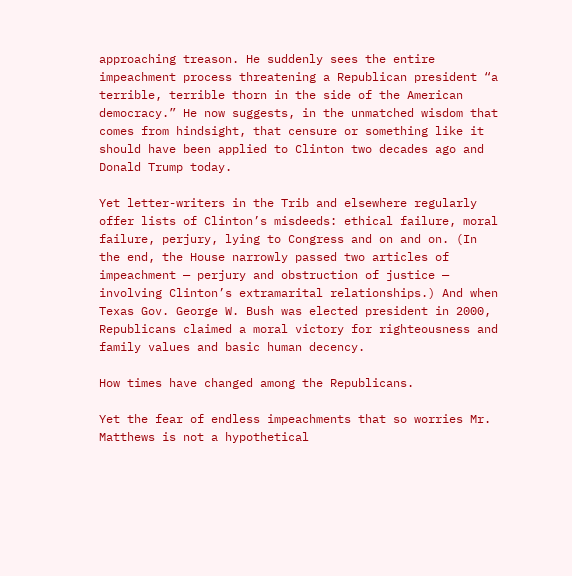approaching treason. He suddenly sees the entire impeachment process threatening a Republican president “a terrible, terrible thorn in the side of the American democracy.” He now suggests, in the unmatched wisdom that comes from hindsight, that censure or something like it should have been applied to Clinton two decades ago and Donald Trump today.

Yet letter-writers in the Trib and elsewhere regularly offer lists of Clinton’s misdeeds: ethical failure, moral failure, perjury, lying to Congress and on and on. (In the end, the House narrowly passed two articles of impeachment — perjury and obstruction of justice — involving Clinton’s extramarital relationships.) And when Texas Gov. George W. Bush was elected president in 2000, Republicans claimed a moral victory for righteousness and family values and basic human decency.

How times have changed among the Republicans.

Yet the fear of endless impeachments that so worries Mr. Matthews is not a hypothetical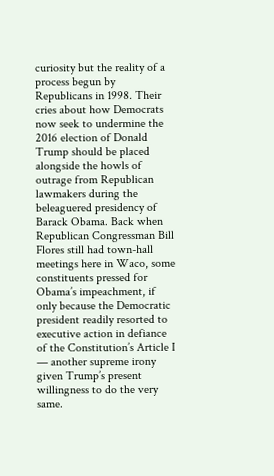curiosity but the reality of a process begun by Republicans in 1998. Their cries about how Democrats now seek to undermine the 2016 election of Donald Trump should be placed alongside the howls of outrage from Republican lawmakers during the beleaguered presidency of Barack Obama. Back when Republican Congressman Bill Flores still had town-hall meetings here in Waco, some constituents pressed for Obama’s impeachment, if only because the Democratic president readily resorted to executive action in defiance of the Constitution’s Article I — another supreme irony given Trump’s present willingness to do the very same.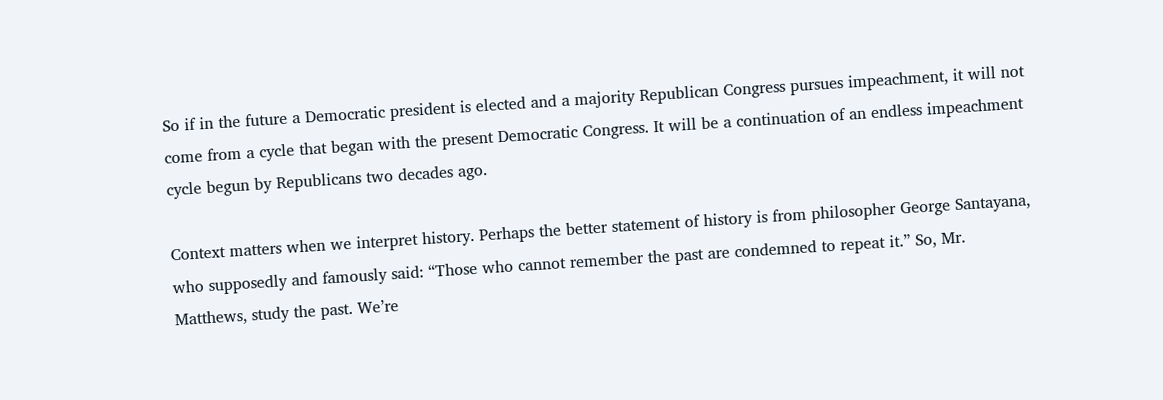So if in the future a Democratic president is elected and a majority Republican Congress pursues impeachment, it will not come from a cycle that began with the present Democratic Congress. It will be a continuation of an endless impeachment cycle begun by Republicans two decades ago.

Context matters when we interpret history. Perhaps the better statement of history is from philosopher George Santayana, who supposedly and famously said: “Those who cannot remember the past are condemned to repeat it.” So, Mr. Matthews, study the past. We’re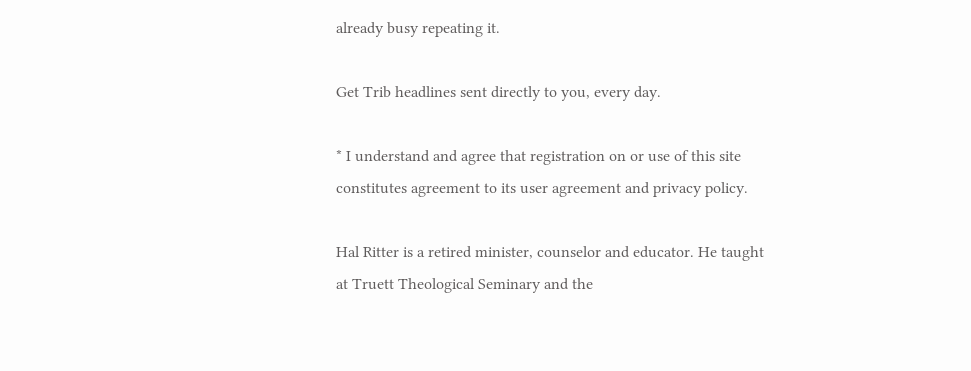already busy repeating it.

Get Trib headlines sent directly to you, every day.

* I understand and agree that registration on or use of this site constitutes agreement to its user agreement and privacy policy.

Hal Ritter is a retired minister, counselor and educator. He taught at Truett Theological Seminary and the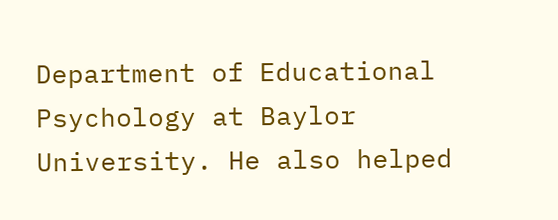Department of Educational Psychology at Baylor University. He also helped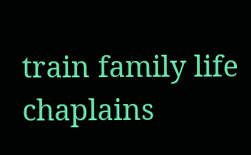train family life chaplains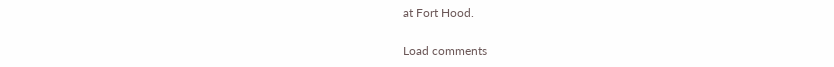at Fort Hood.

Load comments